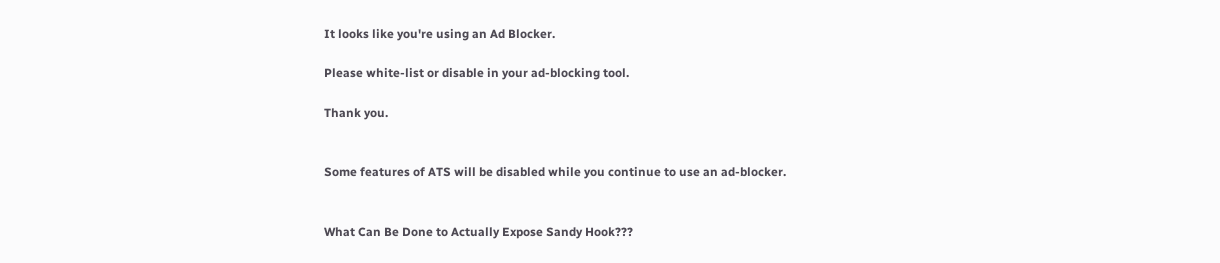It looks like you're using an Ad Blocker.

Please white-list or disable in your ad-blocking tool.

Thank you.


Some features of ATS will be disabled while you continue to use an ad-blocker.


What Can Be Done to Actually Expose Sandy Hook???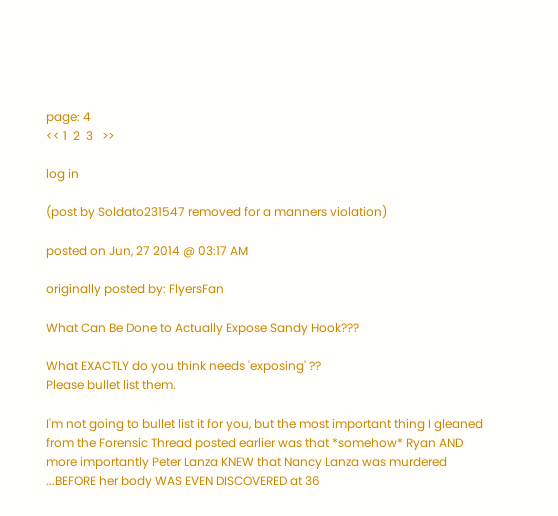page: 4
<< 1  2  3   >>

log in

(post by Soldato231547 removed for a manners violation)

posted on Jun, 27 2014 @ 03:17 AM

originally posted by: FlyersFan

What Can Be Done to Actually Expose Sandy Hook???

What EXACTLY do you think needs 'exposing' ??
Please bullet list them.

I'm not going to bullet list it for you, but the most important thing I gleaned from the Forensic Thread posted earlier was that *somehow* Ryan AND more importantly Peter Lanza KNEW that Nancy Lanza was murdered ...BEFORE her body WAS EVEN DISCOVERED at 36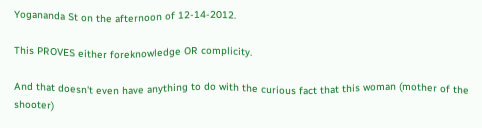Yogananda St on the afternoon of 12-14-2012.

This PROVES either foreknowledge OR complicity.

And that doesn't even have anything to do with the curious fact that this woman (mother of the shooter)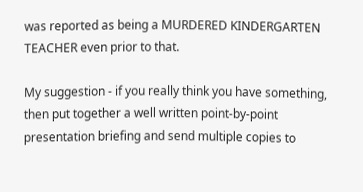was reported as being a MURDERED KINDERGARTEN TEACHER even prior to that.

My suggestion - if you really think you have something, then put together a well written point-by-point presentation briefing and send multiple copies to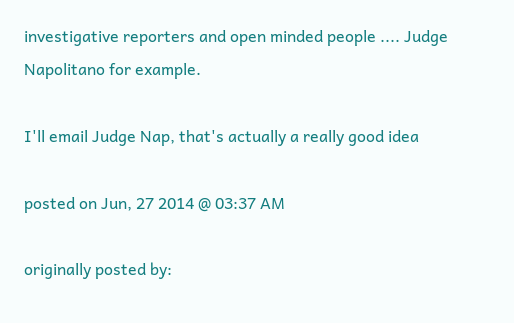investigative reporters and open minded people .... Judge Napolitano for example.

I'll email Judge Nap, that's actually a really good idea

posted on Jun, 27 2014 @ 03:37 AM

originally posted by: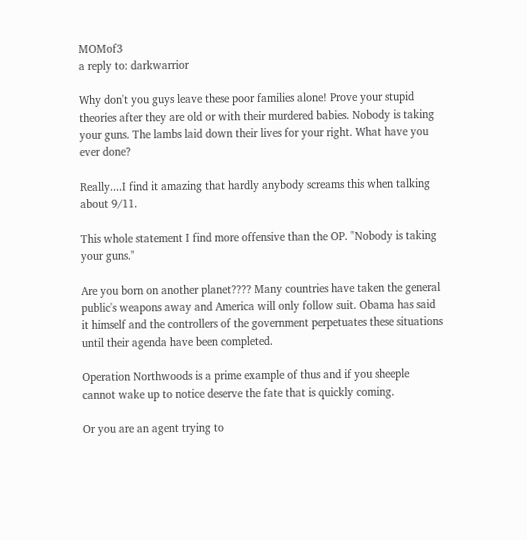MOMof3
a reply to: darkwarrior

Why don't you guys leave these poor families alone! Prove your stupid theories after they are old or with their murdered babies. Nobody is taking your guns. The lambs laid down their lives for your right. What have you ever done?

Really....I find it amazing that hardly anybody screams this when talking about 9/11.

This whole statement I find more offensive than the OP. "Nobody is taking your guns."

Are you born on another planet???? Many countries have taken the general public's weapons away and America will only follow suit. Obama has said it himself and the controllers of the government perpetuates these situations until their agenda have been completed.

Operation Northwoods is a prime example of thus and if you sheeple cannot wake up to notice deserve the fate that is quickly coming.

Or you are an agent trying to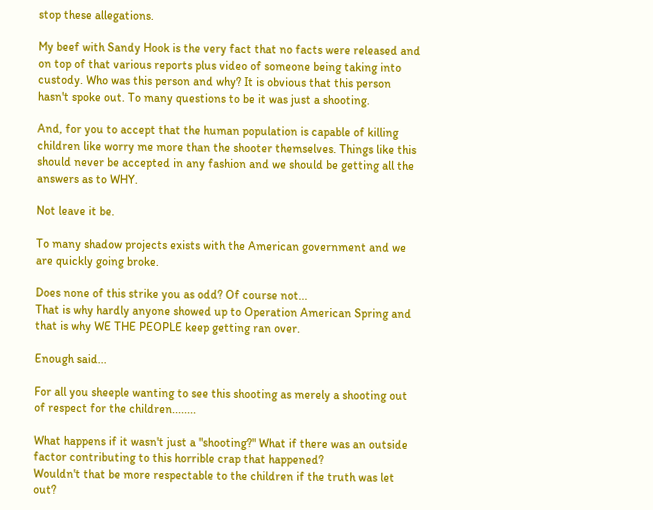stop these allegations.

My beef with Sandy Hook is the very fact that no facts were released and on top of that various reports plus video of someone being taking into custody. Who was this person and why? It is obvious that this person hasn't spoke out. To many questions to be it was just a shooting.

And, for you to accept that the human population is capable of killing children like worry me more than the shooter themselves. Things like this should never be accepted in any fashion and we should be getting all the answers as to WHY.

Not leave it be.

To many shadow projects exists with the American government and we are quickly going broke.

Does none of this strike you as odd? Of course not...
That is why hardly anyone showed up to Operation American Spring and that is why WE THE PEOPLE keep getting ran over.

Enough said...

For all you sheeple wanting to see this shooting as merely a shooting out of respect for the children........

What happens if it wasn't just a "shooting?" What if there was an outside factor contributing to this horrible crap that happened?
Wouldn't that be more respectable to the children if the truth was let out?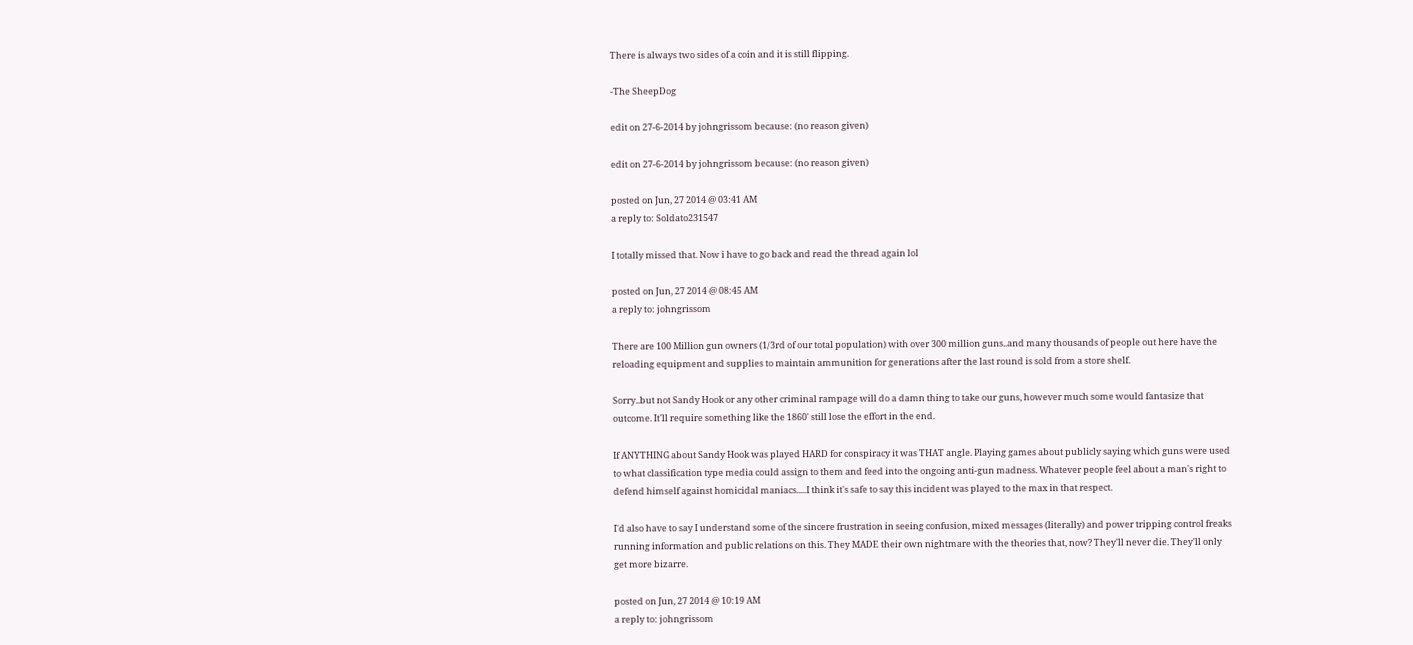There is always two sides of a coin and it is still flipping.

-The SheepDog

edit on 27-6-2014 by johngrissom because: (no reason given)

edit on 27-6-2014 by johngrissom because: (no reason given)

posted on Jun, 27 2014 @ 03:41 AM
a reply to: Soldato231547

I totally missed that. Now i have to go back and read the thread again lol

posted on Jun, 27 2014 @ 08:45 AM
a reply to: johngrissom

There are 100 Million gun owners (1/3rd of our total population) with over 300 million guns..and many thousands of people out here have the reloading equipment and supplies to maintain ammunition for generations after the last round is sold from a store shelf.

Sorry..but not Sandy Hook or any other criminal rampage will do a damn thing to take our guns, however much some would fantasize that outcome. It'll require something like the 1860' still lose the effort in the end.

If ANYTHING about Sandy Hook was played HARD for conspiracy it was THAT angle. Playing games about publicly saying which guns were used to what classification type media could assign to them and feed into the ongoing anti-gun madness. Whatever people feel about a man's right to defend himself against homicidal maniacs.....I think it's safe to say this incident was played to the max in that respect.

I'd also have to say I understand some of the sincere frustration in seeing confusion, mixed messages (literally) and power tripping control freaks running information and public relations on this. They MADE their own nightmare with the theories that, now? They'll never die. They'll only get more bizarre.

posted on Jun, 27 2014 @ 10:19 AM
a reply to: johngrissom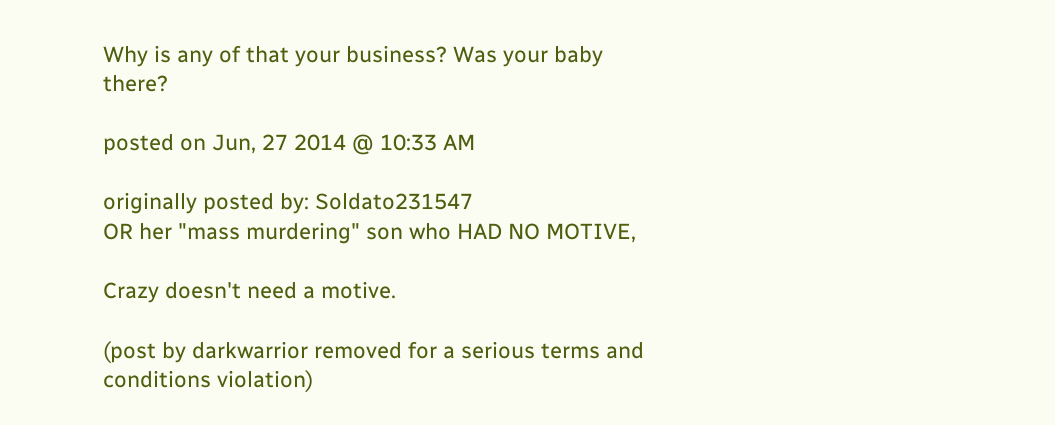Why is any of that your business? Was your baby there?

posted on Jun, 27 2014 @ 10:33 AM

originally posted by: Soldato231547
OR her "mass murdering" son who HAD NO MOTIVE,

Crazy doesn't need a motive.

(post by darkwarrior removed for a serious terms and conditions violation)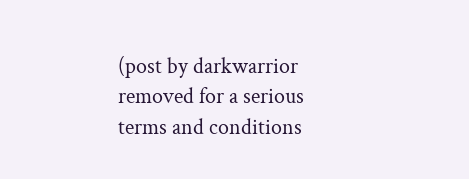(post by darkwarrior removed for a serious terms and conditions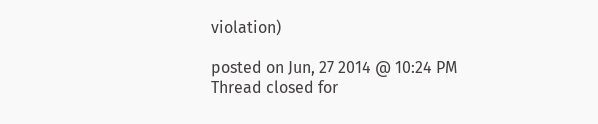violation)

posted on Jun, 27 2014 @ 10:24 PM
Thread closed for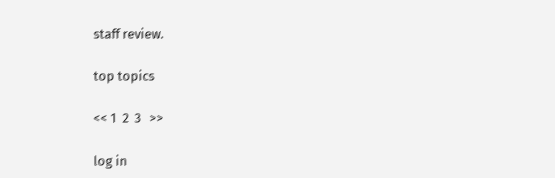staff review.

top topics

<< 1  2  3   >>

log in